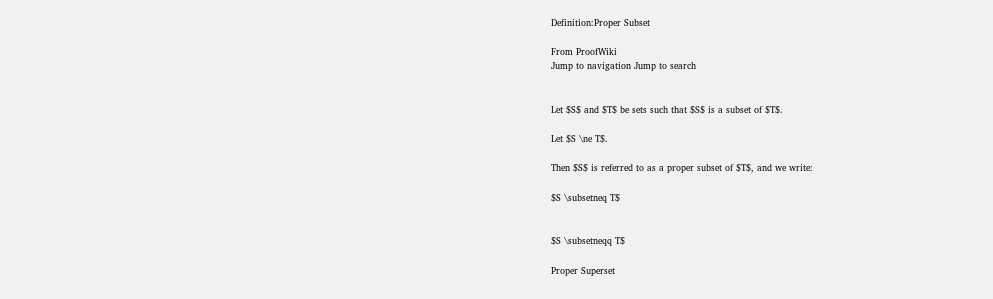Definition:Proper Subset

From ProofWiki
Jump to navigation Jump to search


Let $S$ and $T$ be sets such that $S$ is a subset of $T$.

Let $S \ne T$.

Then $S$ is referred to as a proper subset of $T$, and we write:

$S \subsetneq T$


$S \subsetneqq T$

Proper Superset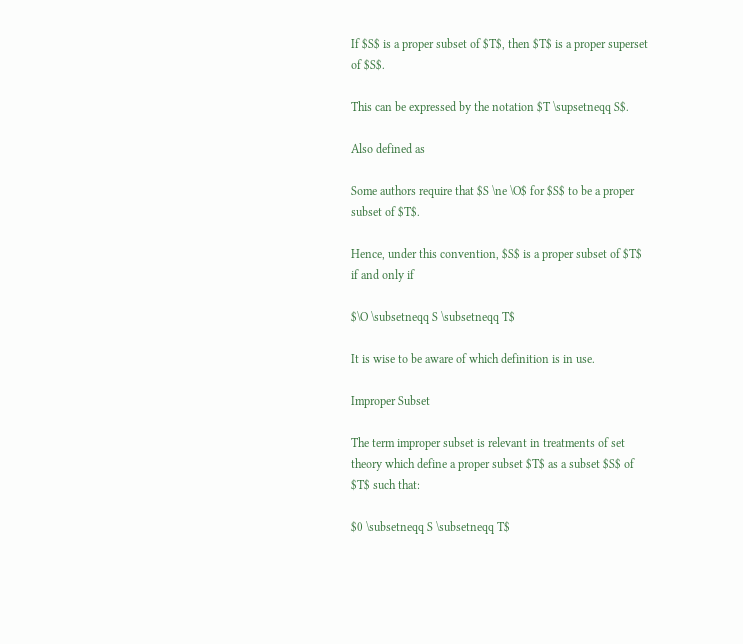If $S$ is a proper subset of $T$, then $T$ is a proper superset of $S$.

This can be expressed by the notation $T \supsetneqq S$.

Also defined as

Some authors require that $S \ne \O$ for $S$ to be a proper subset of $T$.

Hence, under this convention, $S$ is a proper subset of $T$ if and only if

$\O \subsetneqq S \subsetneqq T$

It is wise to be aware of which definition is in use.

Improper Subset

The term improper subset is relevant in treatments of set theory which define a proper subset $T$ as a subset $S$ of $T$ such that:

$0 \subsetneqq S \subsetneqq T$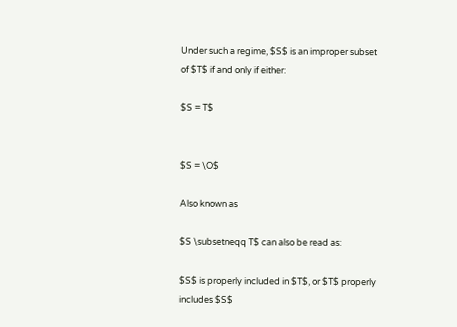Under such a regime, $S$ is an improper subset of $T$ if and only if either:

$S = T$


$S = \O$

Also known as

$S \subsetneqq T$ can also be read as:

$S$ is properly included in $T$, or $T$ properly includes $S$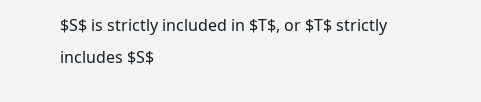$S$ is strictly included in $T$, or $T$ strictly includes $S$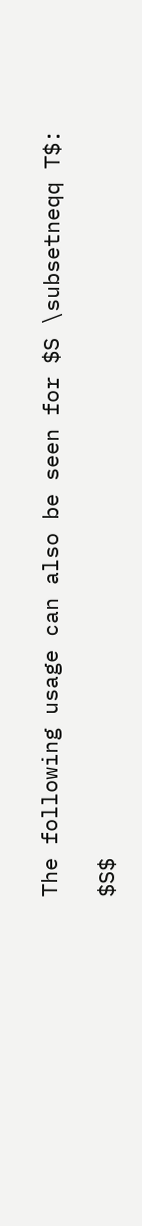The following usage can also be seen for $S \subsetneqq T$:

$S$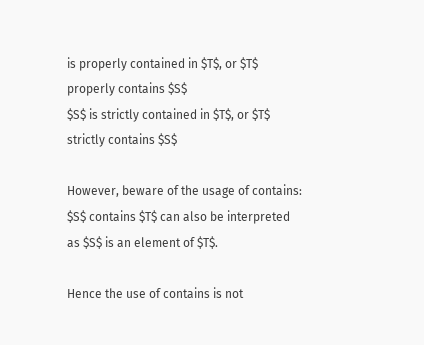is properly contained in $T$, or $T$ properly contains $S$
$S$ is strictly contained in $T$, or $T$ strictly contains $S$

However, beware of the usage of contains: $S$ contains $T$ can also be interpreted as $S$ is an element of $T$.

Hence the use of contains is not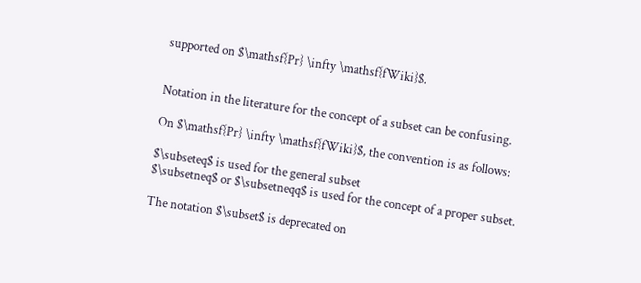supported on $\mathsf{Pr} \infty \mathsf{fWiki}$.


Notation in the literature for the concept of a subset can be confusing.

On $\mathsf{Pr} \infty \mathsf{fWiki}$, the convention is as follows:

$\subseteq$ is used for the general subset
$\subsetneq$ or $\subsetneqq$ is used for the concept of a proper subset.

The notation $\subset$ is deprecated on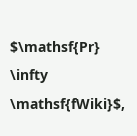$\mathsf{Pr} \infty \mathsf{fWiki}$,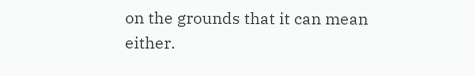on the grounds that it can mean either.